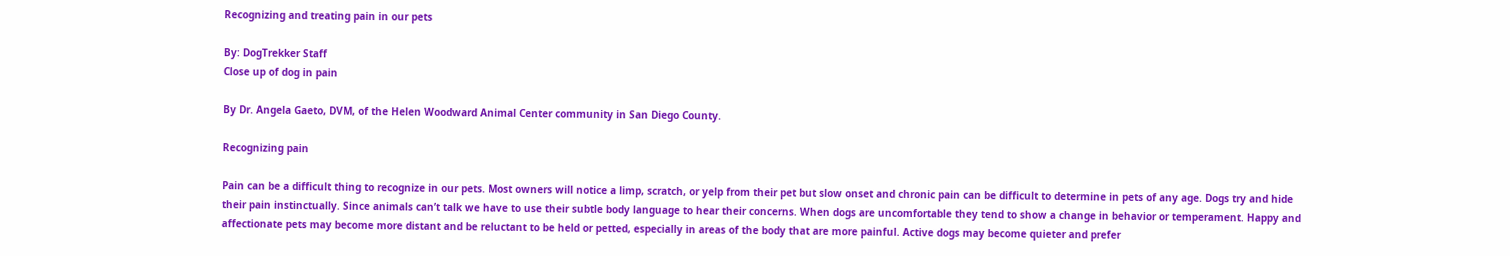Recognizing and treating pain in our pets

By: DogTrekker Staff
Close up of dog in pain

By Dr. Angela Gaeto, DVM, of the Helen Woodward Animal Center community in San Diego County.

Recognizing pain

Pain can be a difficult thing to recognize in our pets. Most owners will notice a limp, scratch, or yelp from their pet but slow onset and chronic pain can be difficult to determine in pets of any age. Dogs try and hide their pain instinctually. Since animals can’t talk we have to use their subtle body language to hear their concerns. When dogs are uncomfortable they tend to show a change in behavior or temperament. Happy and affectionate pets may become more distant and be reluctant to be held or petted, especially in areas of the body that are more painful. Active dogs may become quieter and prefer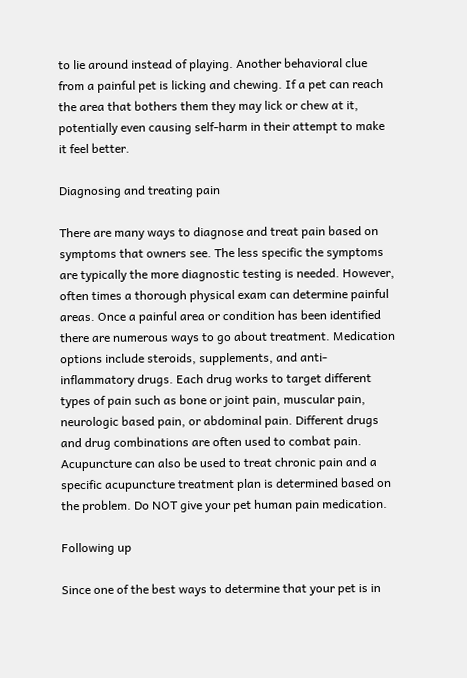to lie around instead of playing. Another behavioral clue from a painful pet is licking and chewing. If a pet can reach the area that bothers them they may lick or chew at it, potentially even causing self-harm in their attempt to make it feel better.

Diagnosing and treating pain

There are many ways to diagnose and treat pain based on symptoms that owners see. The less specific the symptoms are typically the more diagnostic testing is needed. However, often times a thorough physical exam can determine painful areas. Once a painful area or condition has been identified there are numerous ways to go about treatment. Medication options include steroids, supplements, and anti-inflammatory drugs. Each drug works to target different types of pain such as bone or joint pain, muscular pain, neurologic based pain, or abdominal pain. Different drugs and drug combinations are often used to combat pain. Acupuncture can also be used to treat chronic pain and a specific acupuncture treatment plan is determined based on the problem. Do NOT give your pet human pain medication.

Following up

Since one of the best ways to determine that your pet is in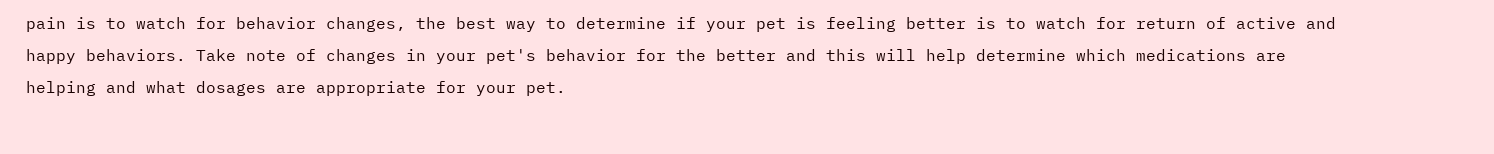pain is to watch for behavior changes, the best way to determine if your pet is feeling better is to watch for return of active and happy behaviors. Take note of changes in your pet's behavior for the better and this will help determine which medications are helping and what dosages are appropriate for your pet.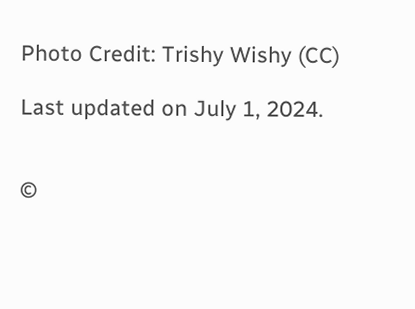Photo Credit: Trishy Wishy (CC)

Last updated on July 1, 2024.


©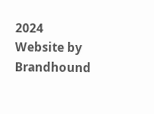2024
Website by Brandhound